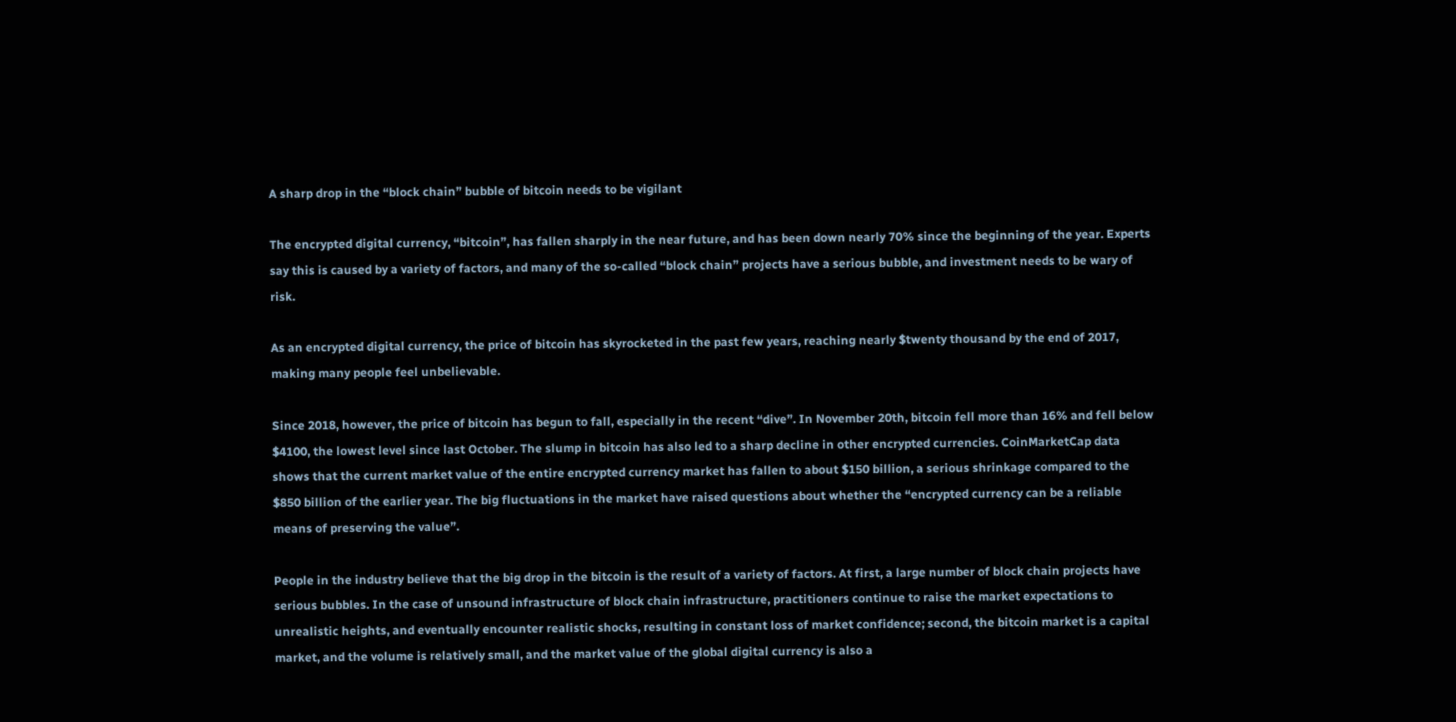A sharp drop in the “block chain” bubble of bitcoin needs to be vigilant

The encrypted digital currency, “bitcoin”, has fallen sharply in the near future, and has been down nearly 70% since the beginning of the year. Experts say this is caused by a variety of factors, and many of the so-called “block chain” projects have a serious bubble, and investment needs to be wary of risk.

As an encrypted digital currency, the price of bitcoin has skyrocketed in the past few years, reaching nearly $twenty thousand by the end of 2017, making many people feel unbelievable.

Since 2018, however, the price of bitcoin has begun to fall, especially in the recent “dive”. In November 20th, bitcoin fell more than 16% and fell below $4100, the lowest level since last October. The slump in bitcoin has also led to a sharp decline in other encrypted currencies. CoinMarketCap data shows that the current market value of the entire encrypted currency market has fallen to about $150 billion, a serious shrinkage compared to the $850 billion of the earlier year. The big fluctuations in the market have raised questions about whether the “encrypted currency can be a reliable means of preserving the value”.

People in the industry believe that the big drop in the bitcoin is the result of a variety of factors. At first, a large number of block chain projects have serious bubbles. In the case of unsound infrastructure of block chain infrastructure, practitioners continue to raise the market expectations to unrealistic heights, and eventually encounter realistic shocks, resulting in constant loss of market confidence; second, the bitcoin market is a capital market, and the volume is relatively small, and the market value of the global digital currency is also a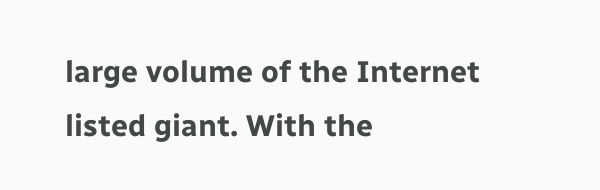large volume of the Internet listed giant. With the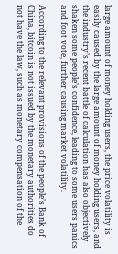large amount of money holding users, the price volatility is easily caused by the large amount of money holding users, and the industry’s recent battle of calculation has also objectively shaken some people’s confidence, leading to some users panics and foot vote, further causing market volatility.

According to the relevant provisions of the people’s Bank of China, bitcoin is not issued by the monetary authorities do not have the law, such as monetary compensation of the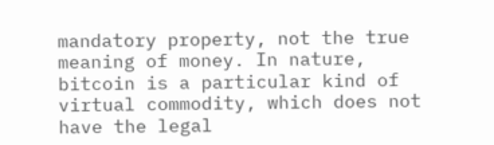mandatory property, not the true meaning of money. In nature, bitcoin is a particular kind of virtual commodity, which does not have the legal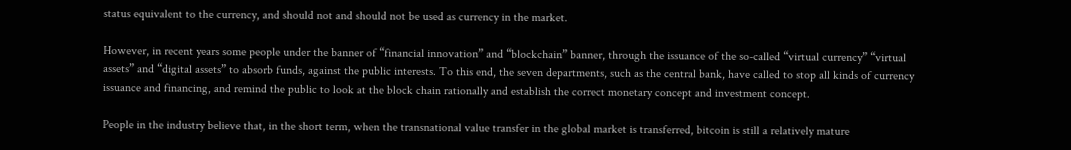status equivalent to the currency, and should not and should not be used as currency in the market.

However, in recent years some people under the banner of “financial innovation” and “blockchain” banner, through the issuance of the so-called “virtual currency” “virtual assets” and “digital assets” to absorb funds, against the public interests. To this end, the seven departments, such as the central bank, have called to stop all kinds of currency issuance and financing, and remind the public to look at the block chain rationally and establish the correct monetary concept and investment concept.

People in the industry believe that, in the short term, when the transnational value transfer in the global market is transferred, bitcoin is still a relatively mature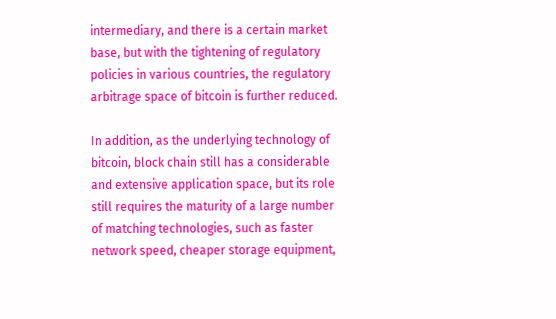intermediary, and there is a certain market base, but with the tightening of regulatory policies in various countries, the regulatory arbitrage space of bitcoin is further reduced.

In addition, as the underlying technology of bitcoin, block chain still has a considerable and extensive application space, but its role still requires the maturity of a large number of matching technologies, such as faster network speed, cheaper storage equipment,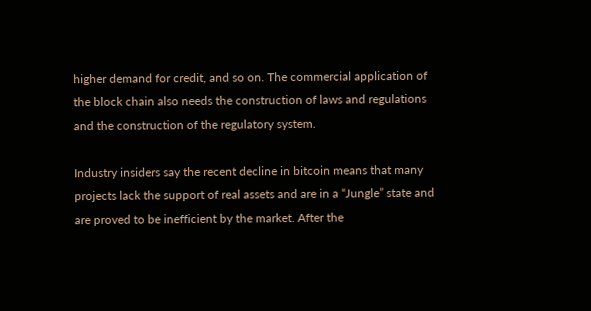higher demand for credit, and so on. The commercial application of the block chain also needs the construction of laws and regulations and the construction of the regulatory system.

Industry insiders say the recent decline in bitcoin means that many projects lack the support of real assets and are in a “Jungle” state and are proved to be inefficient by the market. After the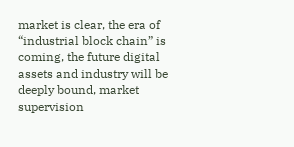market is clear, the era of “industrial block chain” is coming, the future digital assets and industry will be deeply bound, market supervision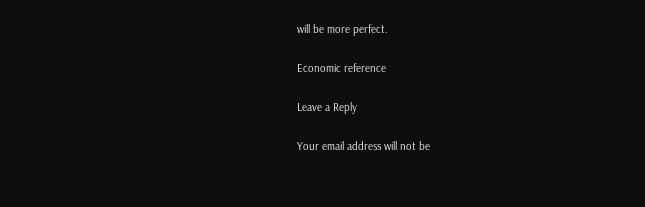will be more perfect.

Economic reference

Leave a Reply

Your email address will not be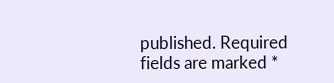published. Required fields are marked *